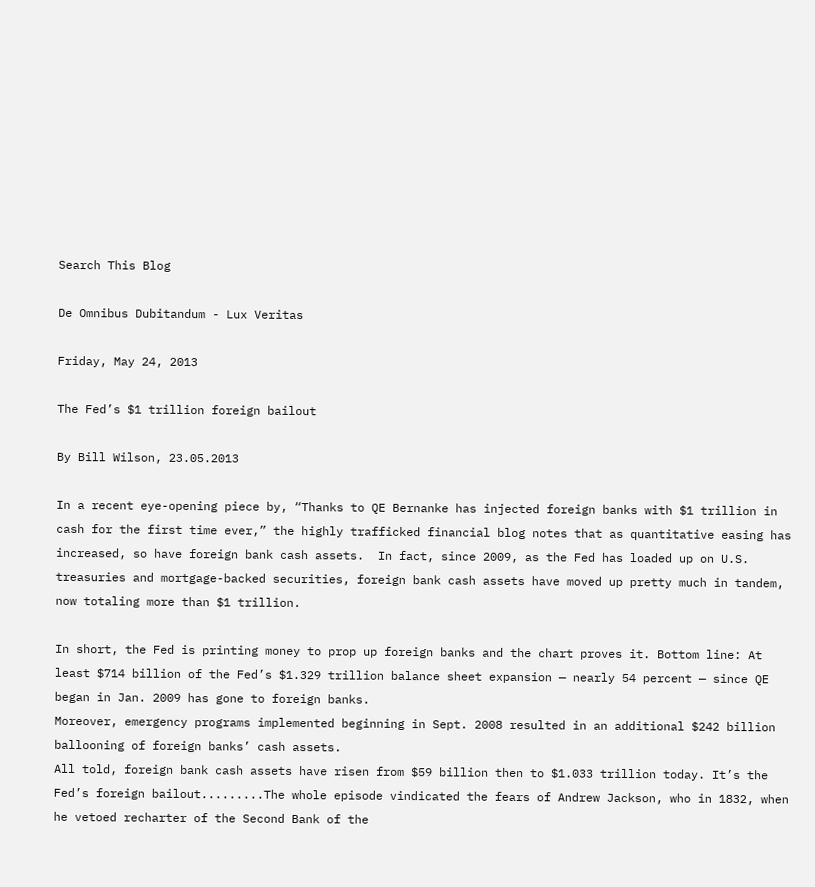Search This Blog

De Omnibus Dubitandum - Lux Veritas

Friday, May 24, 2013

The Fed’s $1 trillion foreign bailout

By Bill Wilson, 23.05.2013

In a recent eye-opening piece by, “Thanks to QE Bernanke has injected foreign banks with $1 trillion in cash for the first time ever,” the highly trafficked financial blog notes that as quantitative easing has increased, so have foreign bank cash assets.  In fact, since 2009, as the Fed has loaded up on U.S. treasuries and mortgage-backed securities, foreign bank cash assets have moved up pretty much in tandem, now totaling more than $1 trillion.

In short, the Fed is printing money to prop up foreign banks and the chart proves it. Bottom line: At least $714 billion of the Fed’s $1.329 trillion balance sheet expansion — nearly 54 percent — since QE began in Jan. 2009 has gone to foreign banks.
Moreover, emergency programs implemented beginning in Sept. 2008 resulted in an additional $242 billion ballooning of foreign banks’ cash assets.
All told, foreign bank cash assets have risen from $59 billion then to $1.033 trillion today. It’s the Fed’s foreign bailout.........The whole episode vindicated the fears of Andrew Jackson, who in 1832, when he vetoed recharter of the Second Bank of the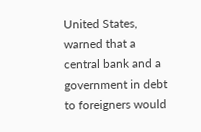United States, warned that a central bank and a government in debt to foreigners would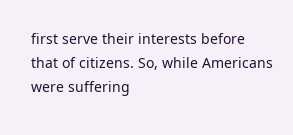first serve their interests before that of citizens. So, while Americans were suffering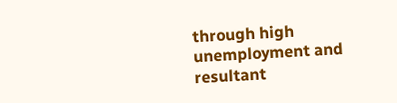through high unemployment and resultant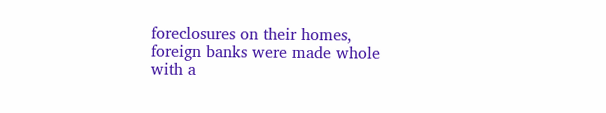foreclosures on their homes, foreign banks were made whole with a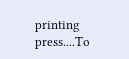printing press....To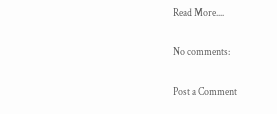Read More....

No comments:

Post a Comment